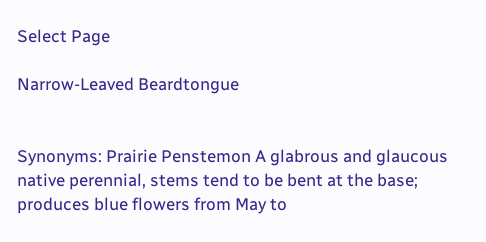Select Page

Narrow-Leaved Beardtongue


Synonyms: Prairie Penstemon A glabrous and glaucous native perennial, stems tend to be bent at the base; produces blue flowers from May to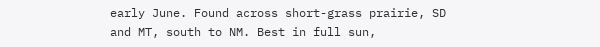early June. Found across short-grass prairie, SD and MT, south to NM. Best in full sun,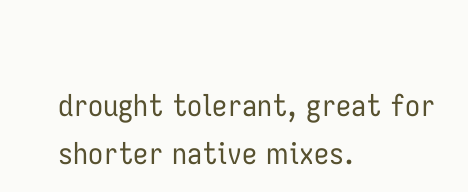drought tolerant, great for shorter native mixes.